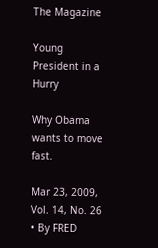The Magazine

Young President in a Hurry

Why Obama wants to move fast.

Mar 23, 2009, Vol. 14, No. 26 • By FRED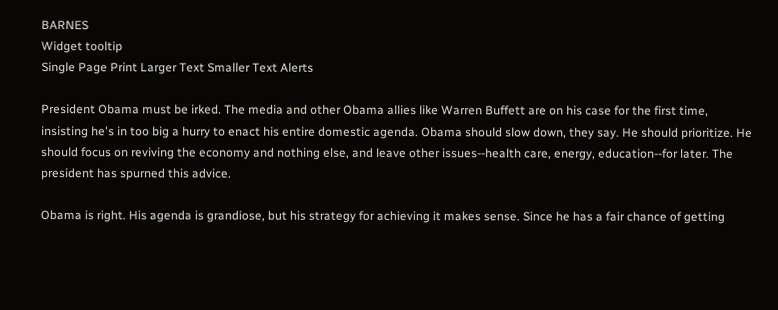BARNES
Widget tooltip
Single Page Print Larger Text Smaller Text Alerts

President Obama must be irked. The media and other Obama allies like Warren Buffett are on his case for the first time, insisting he's in too big a hurry to enact his entire domestic agenda. Obama should slow down, they say. He should prioritize. He should focus on reviving the economy and nothing else, and leave other issues--health care, energy, education--for later. The president has spurned this advice.

Obama is right. His agenda is grandiose, but his strategy for achieving it makes sense. Since he has a fair chance of getting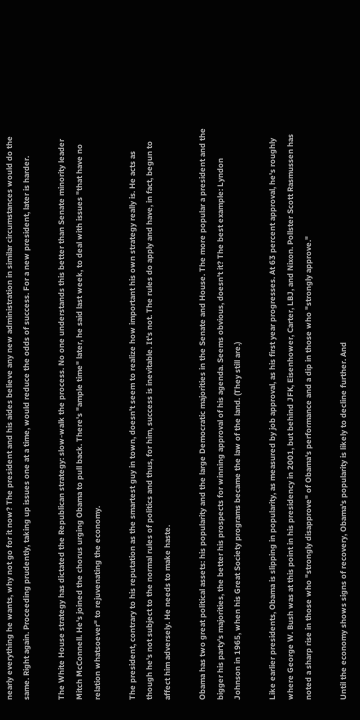nearly everything he wants, why not go for it now? The president and his aides believe any new administration in similar circumstances would do the same. Right again. Proceeding prudently, taking up issues one at a time, would reduce the odds of success. For a new president, later is harder.

The White House strategy has dictated the Republican strategy: slow-walk the process. No one understands this better than Senate minority leader Mitch McConnell. He's joined the chorus urging Obama to pull back. There's "ample time" later, he said last week, to deal with issues "that have no relation whatsoever" to rejuvenating the economy.

The president, contrary to his reputation as the smartest guy in town, doesn't seem to realize how important his own strategy really is. He acts as though he's not subject to the normal rules of politics and thus, for him, success is inevitable. It's not. The rules do apply and have, in fact, begun to affect him adversely. He needs to make haste.

Obama has two great political assets: his popularity and the large Democratic majorities in the Senate and House. The more popular a president and the bigger his party's majorities, the better his prospects for winning approval of his agenda. Seems obvious, doesn't it? The best example: Lyndon Johnson in 1965, when his Great Society programs became the law of the land. (They still are.)

Like earlier presidents, Obama is slipping in popularity, as measured by job approval, as his first year progresses. At 63 percent approval, he's roughly where George W. Bush was at this point in his presidency in 2001, but behind JFK, Eisenhower, Carter, LBJ, and Nixon. Pollster Scott Rasmussen has noted a sharp rise in those who "strongly disapprove" of Obama's performance and a dip in those who "strongly approve."

Until the economy shows signs of recovery, Obama's popularity is likely to decline further. And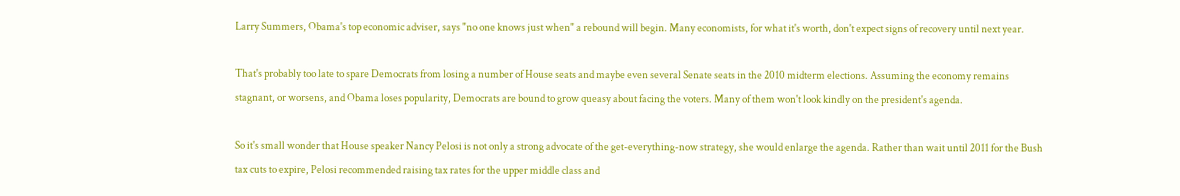Larry Summers, Obama's top economic adviser, says "no one knows just when" a rebound will begin. Many economists, for what it's worth, don't expect signs of recovery until next year.

That's probably too late to spare Democrats from losing a number of House seats and maybe even several Senate seats in the 2010 midterm elections. Assuming the economy remains stagnant, or worsens, and Obama loses popularity, Democrats are bound to grow queasy about facing the voters. Many of them won't look kindly on the president's agenda.

So it's small wonder that House speaker Nancy Pelosi is not only a strong advocate of the get-everything-now strategy, she would enlarge the agenda. Rather than wait until 2011 for the Bush tax cuts to expire, Pelosi recommended raising tax rates for the upper middle class and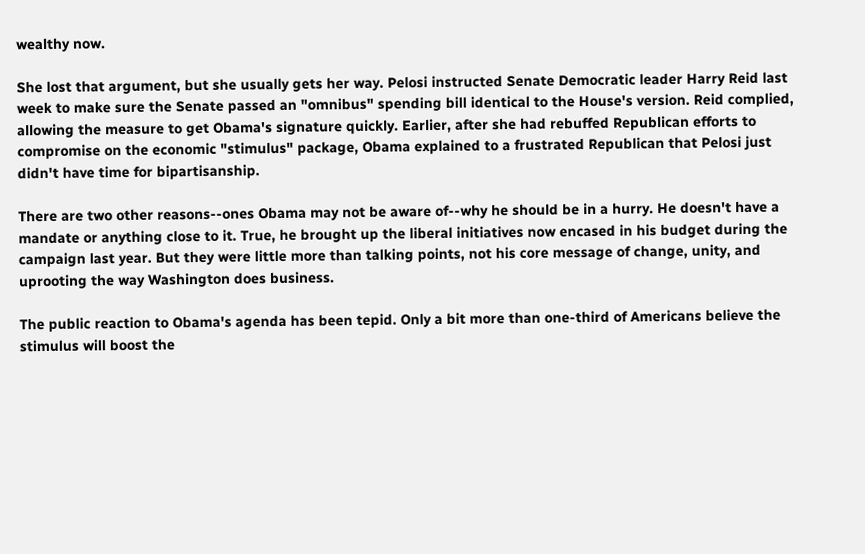wealthy now.

She lost that argument, but she usually gets her way. Pelosi instructed Senate Democratic leader Harry Reid last week to make sure the Senate passed an "omnibus" spending bill identical to the House's version. Reid complied, allowing the measure to get Obama's signature quickly. Earlier, after she had rebuffed Republican efforts to compromise on the economic "stimulus" package, Obama explained to a frustrated Republican that Pelosi just didn't have time for bipartisanship.

There are two other reasons--ones Obama may not be aware of--why he should be in a hurry. He doesn't have a mandate or anything close to it. True, he brought up the liberal initiatives now encased in his budget during the campaign last year. But they were little more than talking points, not his core message of change, unity, and uprooting the way Washington does business.

The public reaction to Obama's agenda has been tepid. Only a bit more than one-third of Americans believe the stimulus will boost the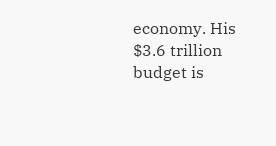economy. His $3.6 trillion budget is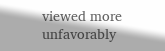viewed more unfavorably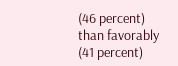(46 percent) than favorably (41 percent)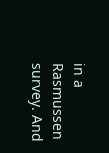in a Rasmussen survey. And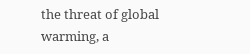the threat of global warming, a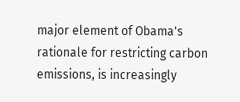major element of Obama's rationale for restricting carbon emissions, is increasingly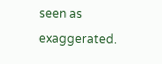seen as exaggerated.